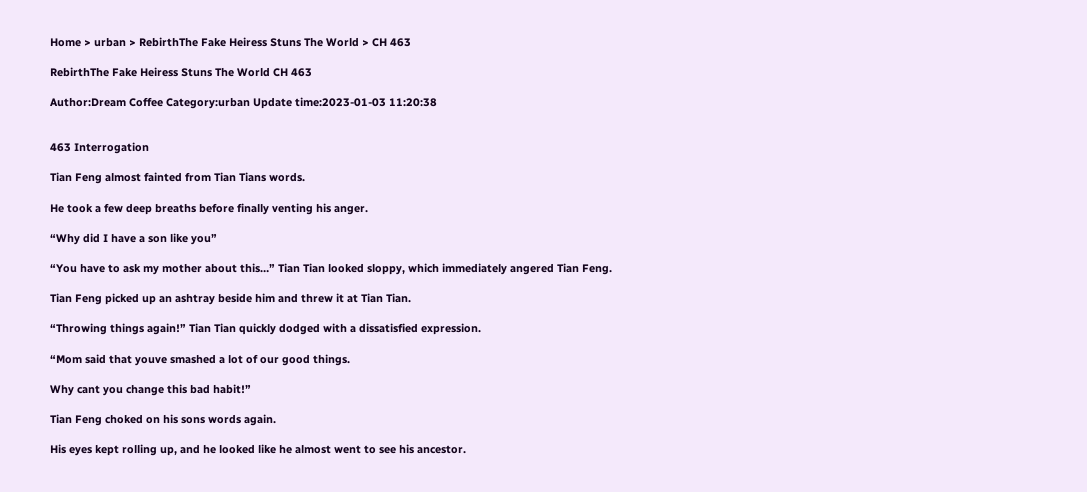Home > urban > RebirthThe Fake Heiress Stuns The World > CH 463

RebirthThe Fake Heiress Stuns The World CH 463

Author:Dream Coffee Category:urban Update time:2023-01-03 11:20:38


463 Interrogation

Tian Feng almost fainted from Tian Tians words.

He took a few deep breaths before finally venting his anger.

“Why did I have a son like you”

“You have to ask my mother about this…” Tian Tian looked sloppy, which immediately angered Tian Feng.

Tian Feng picked up an ashtray beside him and threw it at Tian Tian.

“Throwing things again!” Tian Tian quickly dodged with a dissatisfied expression.

“Mom said that youve smashed a lot of our good things.

Why cant you change this bad habit!”

Tian Feng choked on his sons words again.

His eyes kept rolling up, and he looked like he almost went to see his ancestor.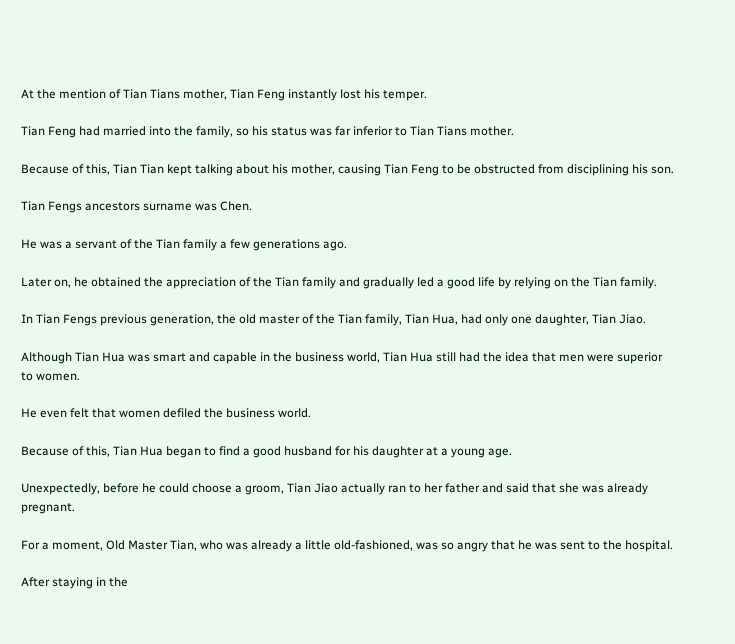At the mention of Tian Tians mother, Tian Feng instantly lost his temper.

Tian Feng had married into the family, so his status was far inferior to Tian Tians mother.

Because of this, Tian Tian kept talking about his mother, causing Tian Feng to be obstructed from disciplining his son.

Tian Fengs ancestors surname was Chen.

He was a servant of the Tian family a few generations ago.

Later on, he obtained the appreciation of the Tian family and gradually led a good life by relying on the Tian family.

In Tian Fengs previous generation, the old master of the Tian family, Tian Hua, had only one daughter, Tian Jiao.

Although Tian Hua was smart and capable in the business world, Tian Hua still had the idea that men were superior to women.

He even felt that women defiled the business world.

Because of this, Tian Hua began to find a good husband for his daughter at a young age.

Unexpectedly, before he could choose a groom, Tian Jiao actually ran to her father and said that she was already pregnant.

For a moment, Old Master Tian, who was already a little old-fashioned, was so angry that he was sent to the hospital.

After staying in the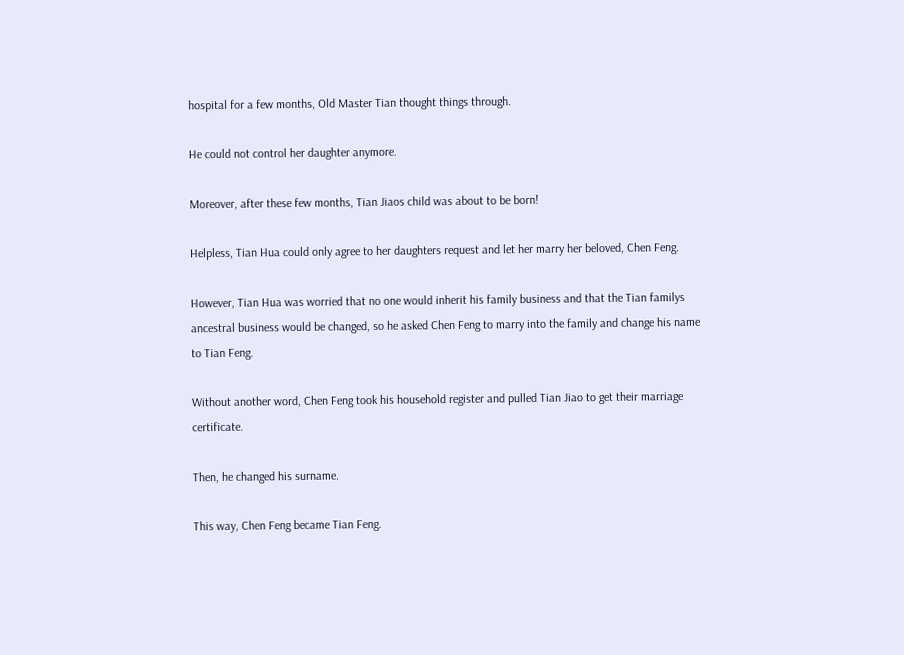hospital for a few months, Old Master Tian thought things through.

He could not control her daughter anymore.

Moreover, after these few months, Tian Jiaos child was about to be born!

Helpless, Tian Hua could only agree to her daughters request and let her marry her beloved, Chen Feng.

However, Tian Hua was worried that no one would inherit his family business and that the Tian familys ancestral business would be changed, so he asked Chen Feng to marry into the family and change his name to Tian Feng.

Without another word, Chen Feng took his household register and pulled Tian Jiao to get their marriage certificate.

Then, he changed his surname.

This way, Chen Feng became Tian Feng.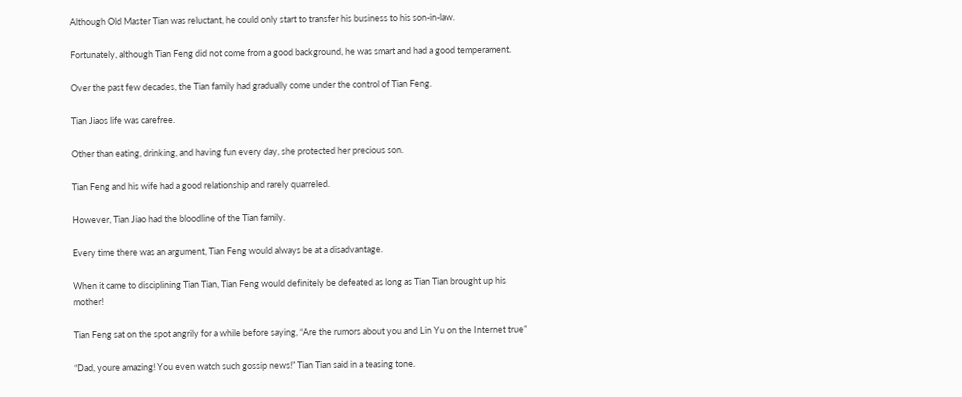Although Old Master Tian was reluctant, he could only start to transfer his business to his son-in-law.

Fortunately, although Tian Feng did not come from a good background, he was smart and had a good temperament.

Over the past few decades, the Tian family had gradually come under the control of Tian Feng.

Tian Jiaos life was carefree.

Other than eating, drinking, and having fun every day, she protected her precious son.

Tian Feng and his wife had a good relationship and rarely quarreled.

However, Tian Jiao had the bloodline of the Tian family.

Every time there was an argument, Tian Feng would always be at a disadvantage.

When it came to disciplining Tian Tian, Tian Feng would definitely be defeated as long as Tian Tian brought up his mother!

Tian Feng sat on the spot angrily for a while before saying, “Are the rumors about you and Lin Yu on the Internet true”

“Dad, youre amazing! You even watch such gossip news!” Tian Tian said in a teasing tone.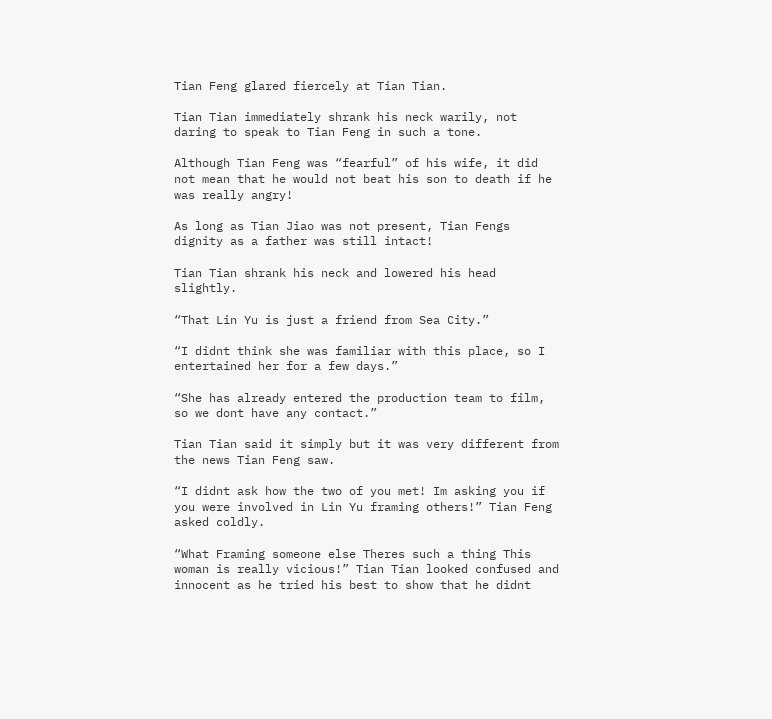Tian Feng glared fiercely at Tian Tian.

Tian Tian immediately shrank his neck warily, not daring to speak to Tian Feng in such a tone.

Although Tian Feng was “fearful” of his wife, it did not mean that he would not beat his son to death if he was really angry!

As long as Tian Jiao was not present, Tian Fengs dignity as a father was still intact!

Tian Tian shrank his neck and lowered his head slightly.

“That Lin Yu is just a friend from Sea City.”

“I didnt think she was familiar with this place, so I entertained her for a few days.”

“She has already entered the production team to film, so we dont have any contact.”

Tian Tian said it simply but it was very different from the news Tian Feng saw.

“I didnt ask how the two of you met! Im asking you if you were involved in Lin Yu framing others!” Tian Feng asked coldly.

“What Framing someone else Theres such a thing This woman is really vicious!” Tian Tian looked confused and innocent as he tried his best to show that he didnt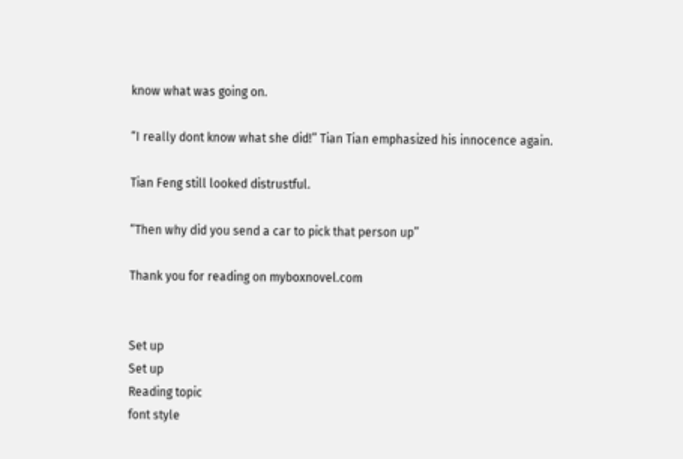know what was going on.

“I really dont know what she did!” Tian Tian emphasized his innocence again.

Tian Feng still looked distrustful.

“Then why did you send a car to pick that person up”

Thank you for reading on myboxnovel.com


Set up
Set up
Reading topic
font style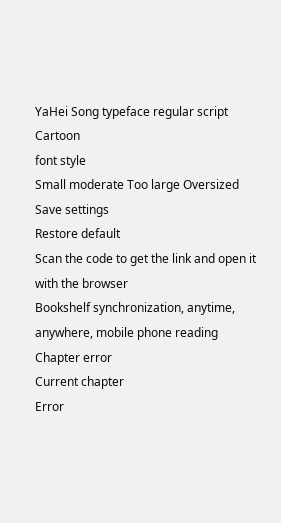YaHei Song typeface regular script Cartoon
font style
Small moderate Too large Oversized
Save settings
Restore default
Scan the code to get the link and open it with the browser
Bookshelf synchronization, anytime, anywhere, mobile phone reading
Chapter error
Current chapter
Error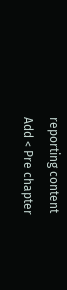reporting content
Add < Pre chapter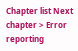Chapter list Next chapter > Error reporting